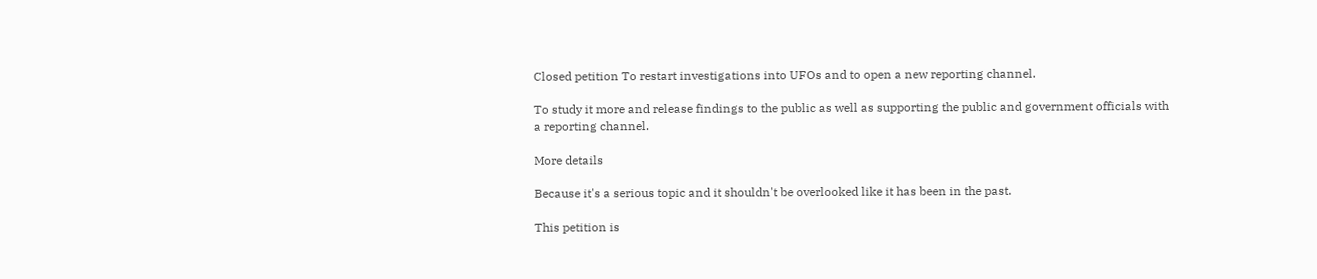Closed petition To restart investigations into UFOs and to open a new reporting channel.

To study it more and release findings to the public as well as supporting the public and government officials with a reporting channel.

More details

Because it's a serious topic and it shouldn't be overlooked like it has been in the past.

This petition is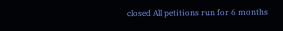closed All petitions run for 6 months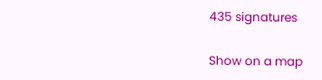435 signatures

Show on a map